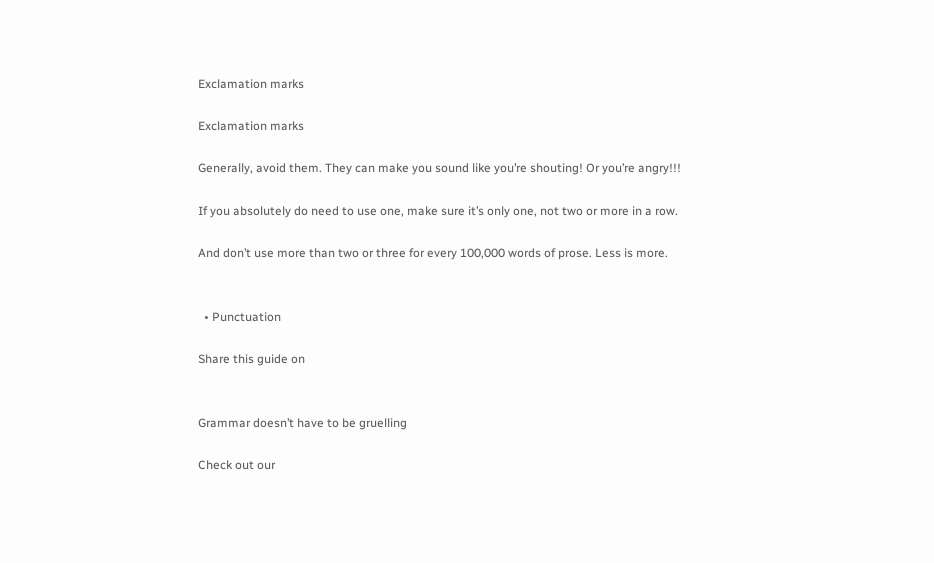Exclamation marks

Exclamation marks

Generally, avoid them. They can make you sound like you’re shouting! Or you’re angry!!!

If you absolutely do need to use one, make sure it’s only one, not two or more in a row.

And don’t use more than two or three for every 100,000 words of prose. Less is more.


  • Punctuation

Share this guide on


Grammar doesn’t have to be gruelling

Check out our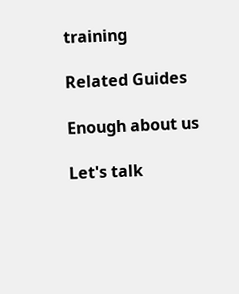training

Related Guides

Enough about us

Let's talk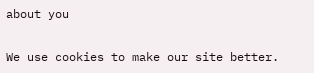about you

We use cookies to make our site better.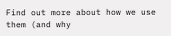Find out more about how we use them (and why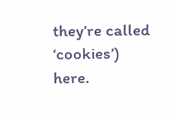they’re called ‘cookies’) here.